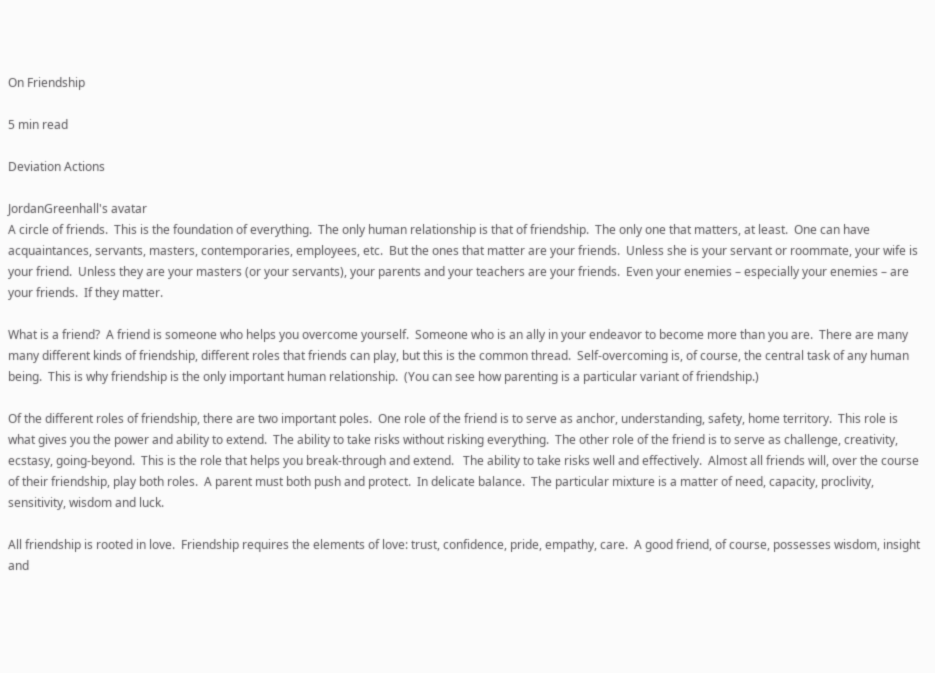On Friendship

5 min read

Deviation Actions

JordanGreenhall's avatar
A circle of friends.  This is the foundation of everything.  The only human relationship is that of friendship.  The only one that matters, at least.  One can have acquaintances, servants, masters, contemporaries, employees, etc.  But the ones that matter are your friends.  Unless she is your servant or roommate, your wife is your friend.  Unless they are your masters (or your servants), your parents and your teachers are your friends.  Even your enemies – especially your enemies – are your friends.  If they matter.

What is a friend?  A friend is someone who helps you overcome yourself.  Someone who is an ally in your endeavor to become more than you are.  There are many many different kinds of friendship, different roles that friends can play, but this is the common thread.  Self-overcoming is, of course, the central task of any human being.  This is why friendship is the only important human relationship.  (You can see how parenting is a particular variant of friendship.)

Of the different roles of friendship, there are two important poles.  One role of the friend is to serve as anchor, understanding, safety, home territory.  This role is what gives you the power and ability to extend.  The ability to take risks without risking everything.  The other role of the friend is to serve as challenge, creativity, ecstasy, going-beyond.  This is the role that helps you break-through and extend.   The ability to take risks well and effectively.  Almost all friends will, over the course of their friendship, play both roles.  A parent must both push and protect.  In delicate balance.  The particular mixture is a matter of need, capacity, proclivity, sensitivity, wisdom and luck.

All friendship is rooted in love.  Friendship requires the elements of love: trust, confidence, pride, empathy, care.  A good friend, of course, possesses wisdom, insight and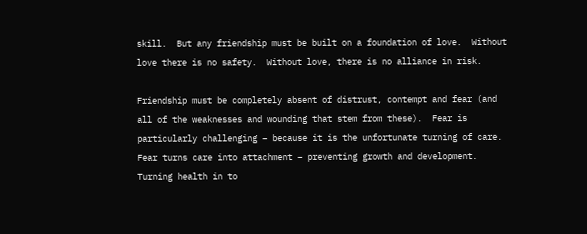skill.  But any friendship must be built on a foundation of love.  Without love there is no safety.  Without love, there is no alliance in risk.

Friendship must be completely absent of distrust, contempt and fear (and all of the weaknesses and wounding that stem from these).  Fear is particularly challenging – because it is the unfortunate turning of care.  Fear turns care into attachment – preventing growth and development.  Turning health in to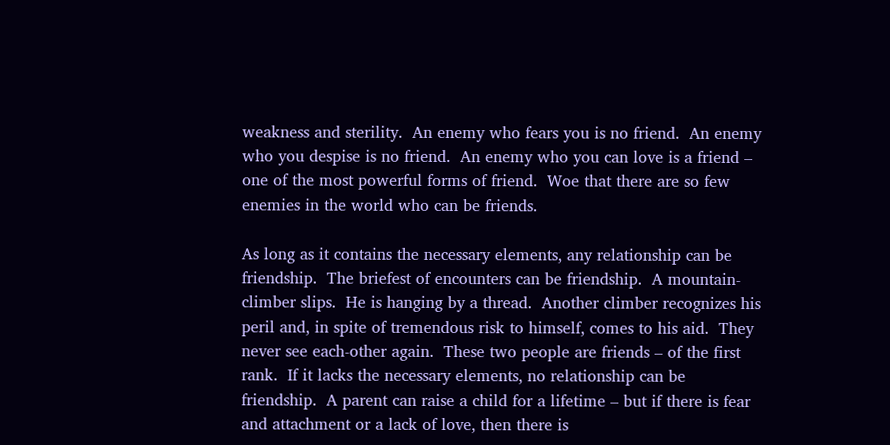weakness and sterility.  An enemy who fears you is no friend.  An enemy who you despise is no friend.  An enemy who you can love is a friend – one of the most powerful forms of friend.  Woe that there are so few enemies in the world who can be friends.

As long as it contains the necessary elements, any relationship can be friendship.  The briefest of encounters can be friendship.  A mountain-climber slips.  He is hanging by a thread.  Another climber recognizes his peril and, in spite of tremendous risk to himself, comes to his aid.  They never see each-other again.  These two people are friends – of the first rank.  If it lacks the necessary elements, no relationship can be friendship.  A parent can raise a child for a lifetime – but if there is fear and attachment or a lack of love, then there is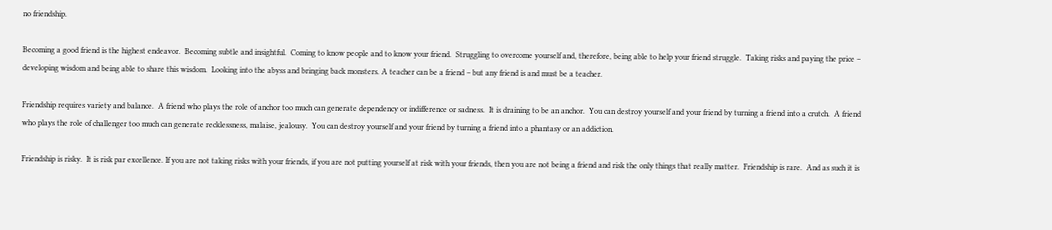no friendship.

Becoming a good friend is the highest endeavor.  Becoming subtle and insightful.  Coming to know people and to know your friend.  Struggling to overcome yourself and, therefore, being able to help your friend struggle.  Taking risks and paying the price – developing wisdom and being able to share this wisdom.  Looking into the abyss and bringing back monsters. A teacher can be a friend – but any friend is and must be a teacher.

Friendship requires variety and balance.  A friend who plays the role of anchor too much can generate dependency or indifference or sadness.  It is draining to be an anchor.  You can destroy yourself and your friend by turning a friend into a crutch.  A friend who plays the role of challenger too much can generate recklessness, malaise, jealousy.  You can destroy yourself and your friend by turning a friend into a phantasy or an addiction.

Friendship is risky.  It is risk par excellence. If you are not taking risks with your friends, if you are not putting yourself at risk with your friends, then you are not being a friend and risk the only things that really matter.  Friendship is rare.  And as such it is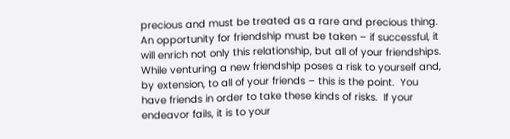precious and must be treated as a rare and precious thing.  An opportunity for friendship must be taken – if successful, it will enrich not only this relationship, but all of your friendships.  While venturing a new friendship poses a risk to yourself and, by extension, to all of your friends – this is the point.  You have friends in order to take these kinds of risks.  If your endeavor fails, it is to your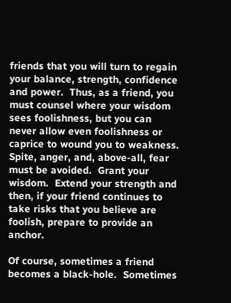friends that you will turn to regain your balance, strength, confidence and power.  Thus, as a friend, you must counsel where your wisdom sees foolishness, but you can never allow even foolishness or caprice to wound you to weakness.  Spite, anger, and, above-all, fear must be avoided.  Grant your wisdom.  Extend your strength and then, if your friend continues to take risks that you believe are foolish, prepare to provide an anchor.

Of course, sometimes a friend becomes a black-hole.  Sometimes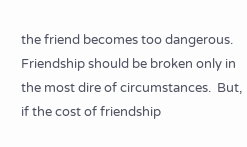the friend becomes too dangerous.  Friendship should be broken only in the most dire of circumstances.  But, if the cost of friendship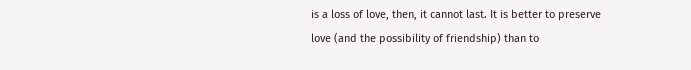is a loss of love, then, it cannot last. It is better to preserve love (and the possibility of friendship) than to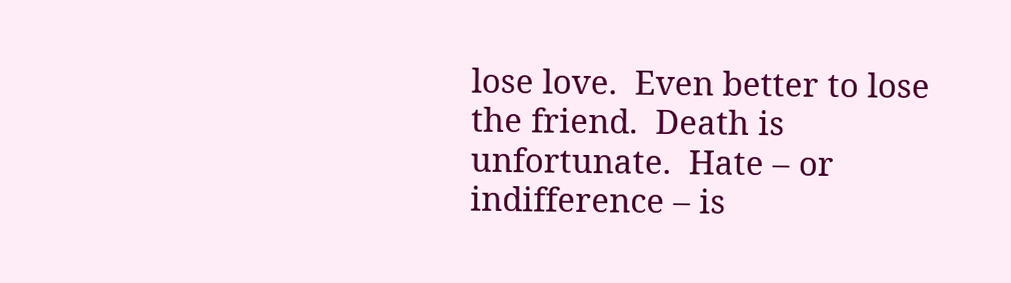lose love.  Even better to lose the friend.  Death is unfortunate.  Hate – or indifference – is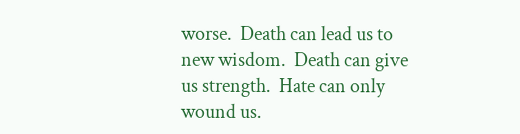worse.  Death can lead us to new wisdom.  Death can give us strength.  Hate can only wound us.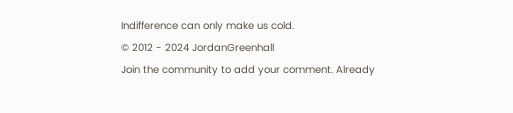Indifference can only make us cold.
© 2012 - 2024 JordanGreenhall
Join the community to add your comment. Already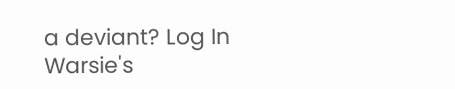a deviant? Log In
Warsie's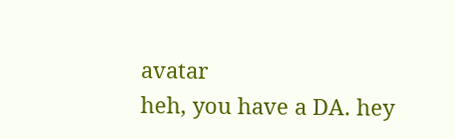avatar
heh, you have a DA. hey